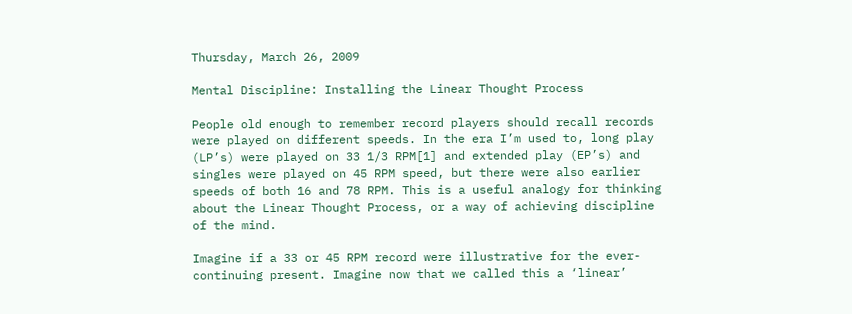Thursday, March 26, 2009

Mental Discipline: Installing the Linear Thought Process

People old enough to remember record players should recall records were played on different speeds. In the era I’m used to, long play (LP’s) were played on 33 1/3 RPM[1] and extended play (EP’s) and singles were played on 45 RPM speed, but there were also earlier speeds of both 16 and 78 RPM. This is a useful analogy for thinking about the Linear Thought Process, or a way of achieving discipline of the mind.

Imagine if a 33 or 45 RPM record were illustrative for the ever-continuing present. Imagine now that we called this a ‘linear’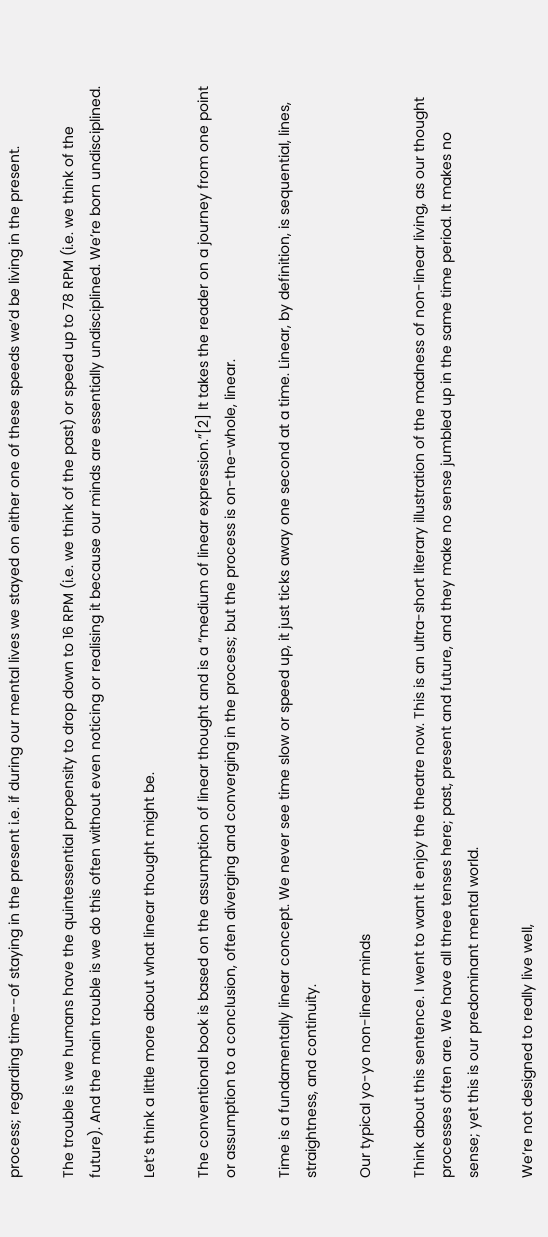process; regarding time--of staying in the present i.e. if during our mental lives we stayed on either one of these speeds we’d be living in the present.

The trouble is we humans have the quintessential propensity to drop down to 16 RPM (i.e. we think of the past) or speed up to 78 RPM (i.e. we think of the future). And the main trouble is we do this often without even noticing or realising it because our minds are essentially undisciplined. We’re born undisciplined.

Let’s think a little more about what linear thought might be.

The conventional book is based on the assumption of linear thought and is a “medium of linear expression.”[2] It takes the reader on a journey from one point or assumption to a conclusion, often diverging and converging in the process; but the process is on-the-whole, linear.

Time is a fundamentally linear concept. We never see time slow or speed up, it just ticks away one second at a time. Linear, by definition, is sequential, lines, straightness, and continuity.

Our typical yo-yo non-linear minds

Think about this sentence. I went to want it enjoy the theatre now. This is an ultra-short literary illustration of the madness of non-linear living, as our thought processes often are. We have all three tenses here; past, present and future, and they make no sense jumbled up in the same time period. It makes no sense; yet this is our predominant mental world.

We’re not designed to really live well,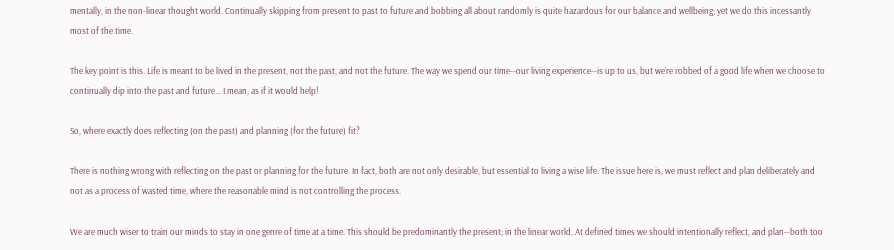mentally, in the non-linear thought world. Continually skipping from present to past to future and bobbing all about randomly is quite hazardous for our balance and wellbeing; yet we do this incessantly most of the time.

The key point is this. Life is meant to be lived in the present, not the past, and not the future. The way we spend our time--our living experience--is up to us, but we’re robbed of a good life when we choose to continually dip into the past and future… I mean, as if it would help!

So, where exactly does reflecting (on the past) and planning (for the future) fit?

There is nothing wrong with reflecting on the past or planning for the future. In fact, both are not only desirable, but essential to living a wise life. The issue here is, we must reflect and plan deliberately and not as a process of wasted time, where the reasonable mind is not controlling the process.

We are much wiser to train our minds to stay in one genre of time at a time. This should be predominantly the present; in the linear world. At defined times we should intentionally reflect, and plan--both too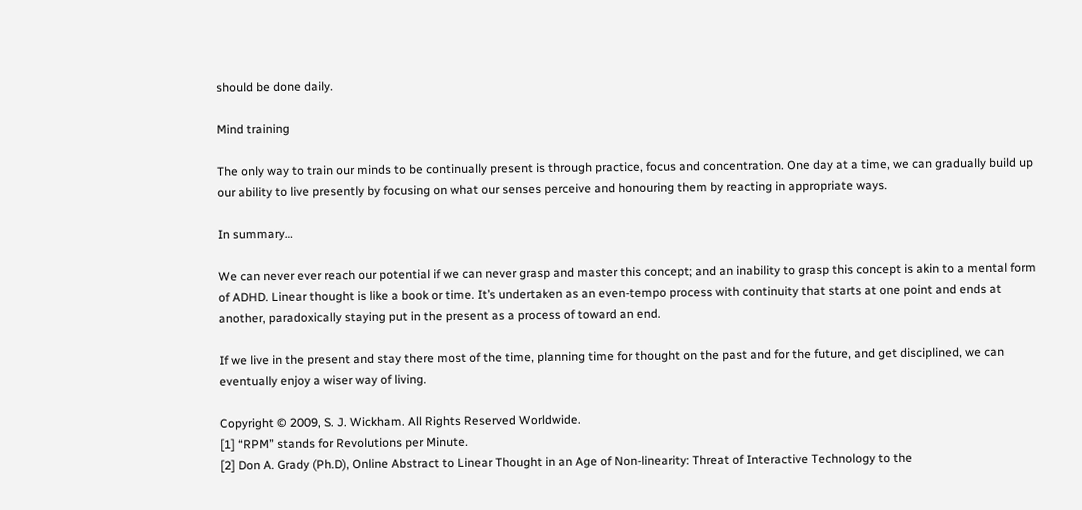should be done daily.

Mind training

The only way to train our minds to be continually present is through practice, focus and concentration. One day at a time, we can gradually build up our ability to live presently by focusing on what our senses perceive and honouring them by reacting in appropriate ways.

In summary…

We can never ever reach our potential if we can never grasp and master this concept; and an inability to grasp this concept is akin to a mental form of ADHD. Linear thought is like a book or time. It’s undertaken as an even-tempo process with continuity that starts at one point and ends at another, paradoxically staying put in the present as a process of toward an end.

If we live in the present and stay there most of the time, planning time for thought on the past and for the future, and get disciplined, we can eventually enjoy a wiser way of living.

Copyright © 2009, S. J. Wickham. All Rights Reserved Worldwide.
[1] “RPM” stands for Revolutions per Minute.
[2] Don A. Grady (Ph.D), Online Abstract to Linear Thought in an Age of Non-linearity: Threat of Interactive Technology to the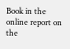Book in the online report on the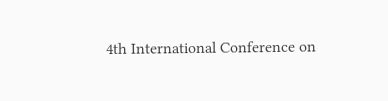4th International Conference on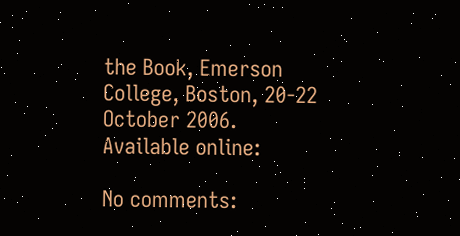the Book, Emerson College, Boston, 20-22 October 2006. Available online:

No comments: